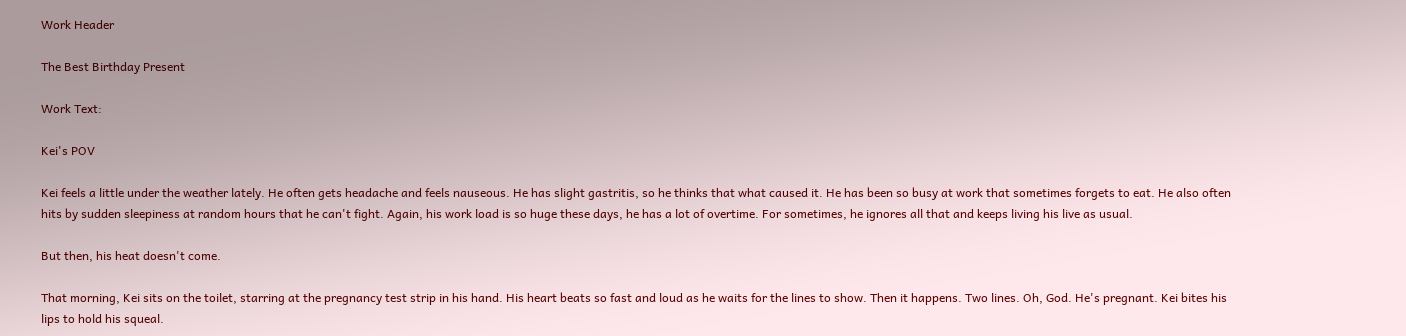Work Header

The Best Birthday Present

Work Text:

Kei's POV

Kei feels a little under the weather lately. He often gets headache and feels nauseous. He has slight gastritis, so he thinks that what caused it. He has been so busy at work that sometimes forgets to eat. He also often hits by sudden sleepiness at random hours that he can't fight. Again, his work load is so huge these days, he has a lot of overtime. For sometimes, he ignores all that and keeps living his live as usual.

But then, his heat doesn't come.

That morning, Kei sits on the toilet, starring at the pregnancy test strip in his hand. His heart beats so fast and loud as he waits for the lines to show. Then it happens. Two lines. Oh, God. He's pregnant. Kei bites his lips to hold his squeal.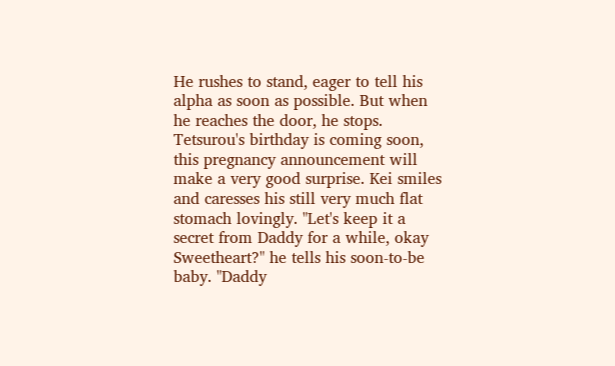He rushes to stand, eager to tell his alpha as soon as possible. But when he reaches the door, he stops. Tetsurou's birthday is coming soon, this pregnancy announcement will make a very good surprise. Kei smiles and caresses his still very much flat stomach lovingly. "Let's keep it a secret from Daddy for a while, okay Sweetheart?" he tells his soon-to-be baby. "Daddy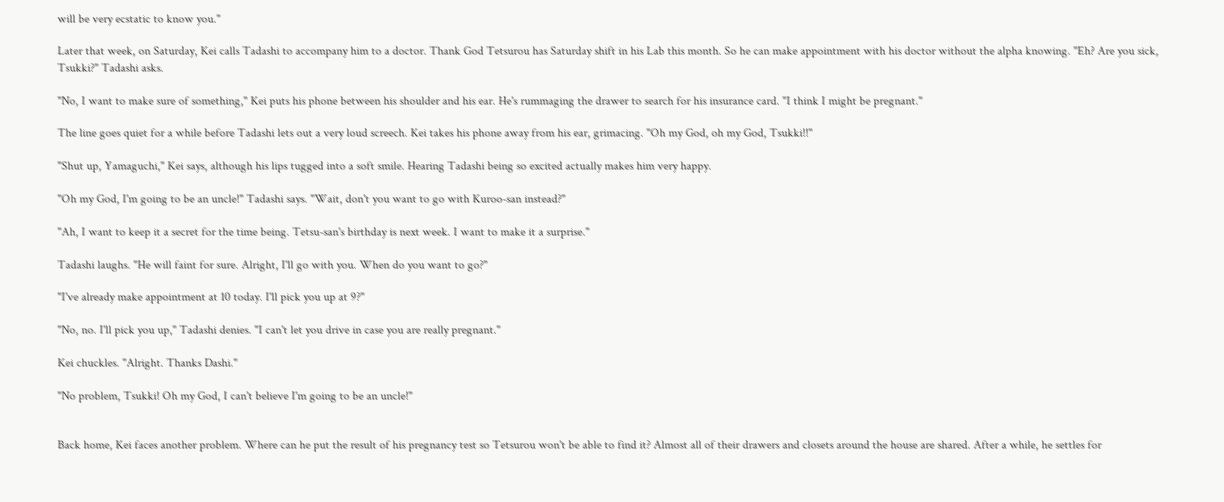will be very ecstatic to know you."

Later that week, on Saturday, Kei calls Tadashi to accompany him to a doctor. Thank God Tetsurou has Saturday shift in his Lab this month. So he can make appointment with his doctor without the alpha knowing. "Eh? Are you sick, Tsukki?" Tadashi asks.

"No, I want to make sure of something," Kei puts his phone between his shoulder and his ear. He's rummaging the drawer to search for his insurance card. "I think I might be pregnant."

The line goes quiet for a while before Tadashi lets out a very loud screech. Kei takes his phone away from his ear, grimacing. "Oh my God, oh my God, Tsukki!!"

"Shut up, Yamaguchi," Kei says, although his lips tugged into a soft smile. Hearing Tadashi being so excited actually makes him very happy.

"Oh my God, I'm going to be an uncle!" Tadashi says. "Wait, don't you want to go with Kuroo-san instead?"

"Ah, I want to keep it a secret for the time being. Tetsu-san's birthday is next week. I want to make it a surprise."

Tadashi laughs. "He will faint for sure. Alright, I'll go with you. When do you want to go?"

"I've already make appointment at 10 today. I'll pick you up at 9?"

"No, no. I'll pick you up," Tadashi denies. "I can't let you drive in case you are really pregnant."

Kei chuckles. "Alright. Thanks Dashi."

"No problem, Tsukki! Oh my God, I can't believe I'm going to be an uncle!"


Back home, Kei faces another problem. Where can he put the result of his pregnancy test so Tetsurou won't be able to find it? Almost all of their drawers and closets around the house are shared. After a while, he settles for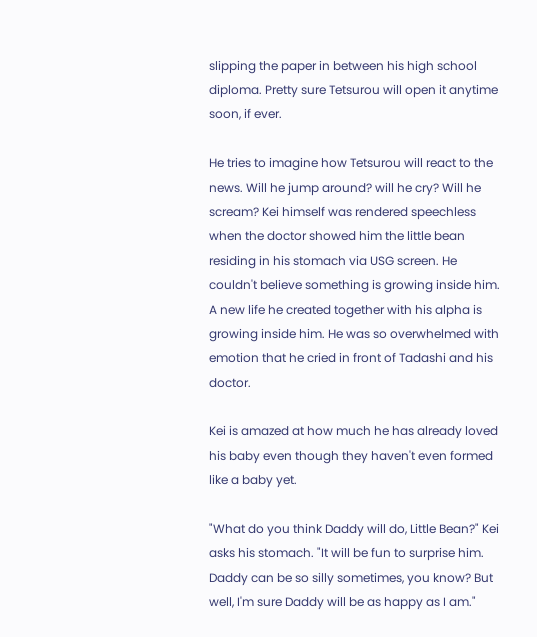slipping the paper in between his high school diploma. Pretty sure Tetsurou will open it anytime soon, if ever.

He tries to imagine how Tetsurou will react to the news. Will he jump around? will he cry? Will he scream? Kei himself was rendered speechless when the doctor showed him the little bean residing in his stomach via USG screen. He couldn't believe something is growing inside him. A new life he created together with his alpha is growing inside him. He was so overwhelmed with emotion that he cried in front of Tadashi and his doctor.

Kei is amazed at how much he has already loved his baby even though they haven't even formed like a baby yet.

"What do you think Daddy will do, Little Bean?" Kei asks his stomach. "It will be fun to surprise him. Daddy can be so silly sometimes, you know? But well, I'm sure Daddy will be as happy as I am."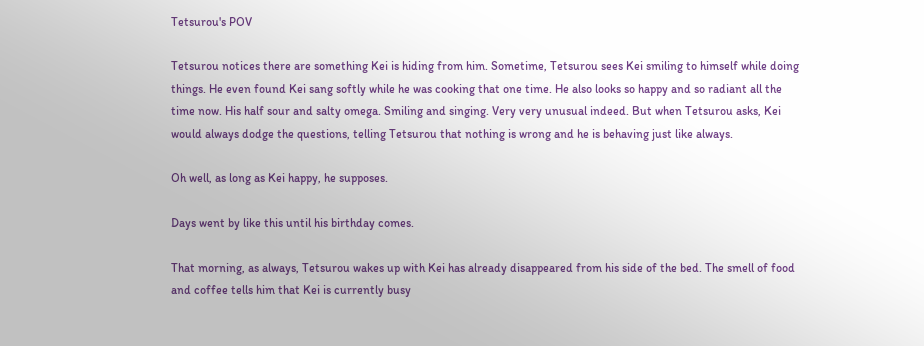Tetsurou's POV

Tetsurou notices there are something Kei is hiding from him. Sometime, Tetsurou sees Kei smiling to himself while doing things. He even found Kei sang softly while he was cooking that one time. He also looks so happy and so radiant all the time now. His half sour and salty omega. Smiling and singing. Very very unusual indeed. But when Tetsurou asks, Kei would always dodge the questions, telling Tetsurou that nothing is wrong and he is behaving just like always.

Oh well, as long as Kei happy, he supposes.

Days went by like this until his birthday comes.

That morning, as always, Tetsurou wakes up with Kei has already disappeared from his side of the bed. The smell of food and coffee tells him that Kei is currently busy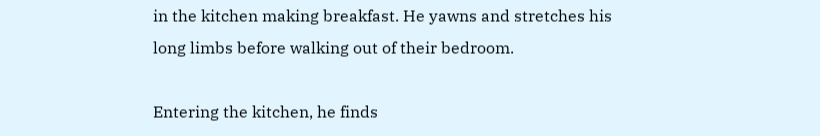in the kitchen making breakfast. He yawns and stretches his long limbs before walking out of their bedroom.

Entering the kitchen, he finds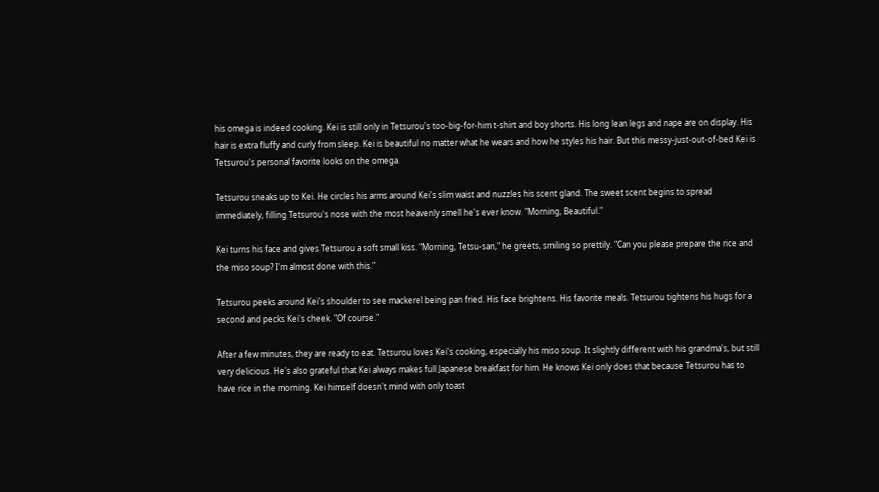his omega is indeed cooking. Kei is still only in Tetsurou's too-big-for-him t-shirt and boy shorts. His long lean legs and nape are on display. His hair is extra fluffy and curly from sleep. Kei is beautiful no matter what he wears and how he styles his hair. But this messy-just-out-of-bed Kei is Tetsurou's personal favorite looks on the omega.

Tetsurou sneaks up to Kei. He circles his arms around Kei's slim waist and nuzzles his scent gland. The sweet scent begins to spread immediately, filling Tetsurou's nose with the most heavenly smell he's ever know. "Morning, Beautiful."

Kei turns his face and gives Tetsurou a soft small kiss. "Morning, Tetsu-san," he greets, smiling so prettily. "Can you please prepare the rice and the miso soup? I'm almost done with this."

Tetsurou peeks around Kei's shoulder to see mackerel being pan fried. His face brightens. His favorite meals. Tetsurou tightens his hugs for a second and pecks Kei's cheek. "Of course."

After a few minutes, they are ready to eat. Tetsurou loves Kei's cooking, especially his miso soup. It slightly different with his grandma's, but still very delicious. He's also grateful that Kei always makes full Japanese breakfast for him. He knows Kei only does that because Tetsurou has to have rice in the morning. Kei himself doesn't mind with only toast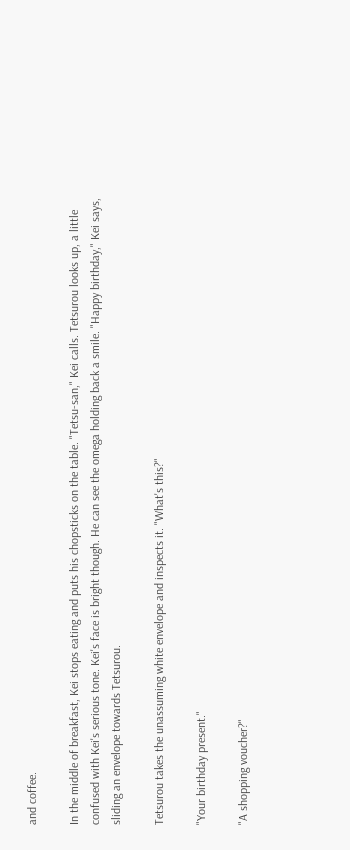and coffee.

In the middle of breakfast, Kei stops eating and puts his chopsticks on the table. "Tetsu-san," Kei calls. Tetsurou looks up, a little confused with Kei's serious tone. Kei's face is bright though. He can see the omega holding back a smile. "Happy birthday," Kei says, sliding an envelope towards Tetsurou.

Tetsurou takes the unassuming white envelope and inspects it. "What's this?"

"Your birthday present."

"A shopping voucher?"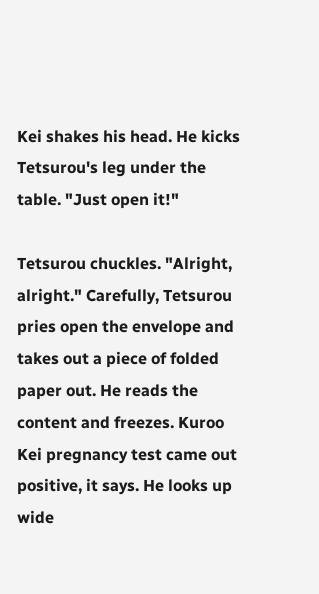Kei shakes his head. He kicks Tetsurou's leg under the table. "Just open it!"

Tetsurou chuckles. "Alright, alright." Carefully, Tetsurou pries open the envelope and takes out a piece of folded paper out. He reads the content and freezes. Kuroo Kei pregnancy test came out positive, it says. He looks up wide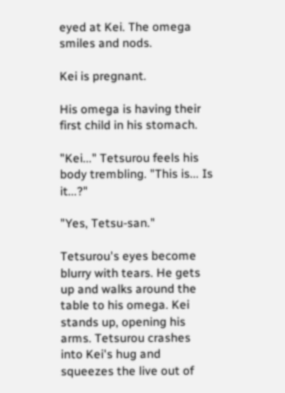eyed at Kei. The omega smiles and nods.

Kei is pregnant.

His omega is having their first child in his stomach.

"Kei..." Tetsurou feels his body trembling. "This is... Is it...?"

"Yes, Tetsu-san."

Tetsurou's eyes become blurry with tears. He gets up and walks around the table to his omega. Kei stands up, opening his arms. Tetsurou crashes into Kei's hug and squeezes the live out of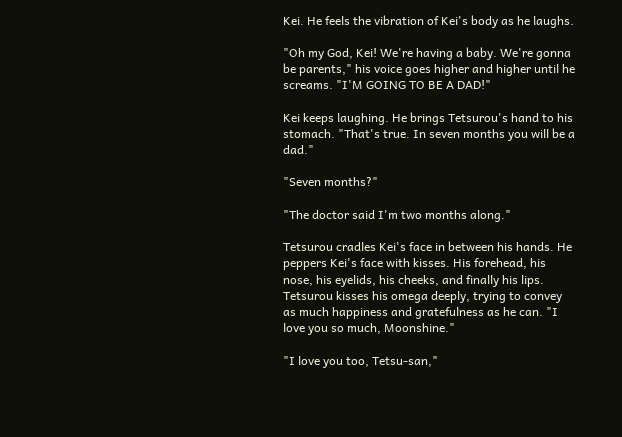Kei. He feels the vibration of Kei's body as he laughs.

"Oh my God, Kei! We're having a baby. We're gonna be parents," his voice goes higher and higher until he screams. "I'M GOING TO BE A DAD!"

Kei keeps laughing. He brings Tetsurou's hand to his stomach. "That's true. In seven months you will be a dad."

"Seven months?"

"The doctor said I'm two months along."

Tetsurou cradles Kei's face in between his hands. He peppers Kei's face with kisses. His forehead, his nose, his eyelids, his cheeks, and finally his lips. Tetsurou kisses his omega deeply, trying to convey as much happiness and gratefulness as he can. "I love you so much, Moonshine."

"I love you too, Tetsu-san,"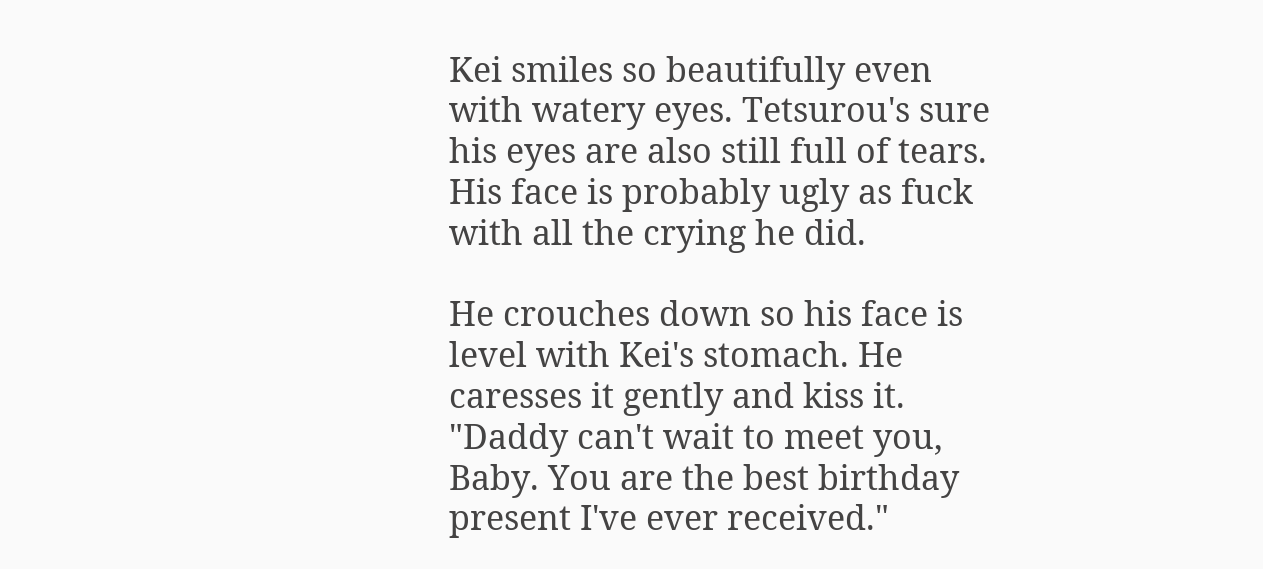Kei smiles so beautifully even with watery eyes. Tetsurou's sure his eyes are also still full of tears. His face is probably ugly as fuck with all the crying he did.

He crouches down so his face is level with Kei's stomach. He caresses it gently and kiss it. "Daddy can't wait to meet you, Baby. You are the best birthday present I've ever received."